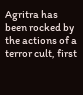Agritra has been rocked by the actions of a terror cult, first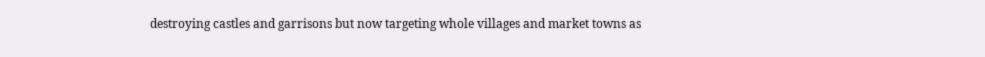destroying castles and garrisons but now targeting whole villages and market towns as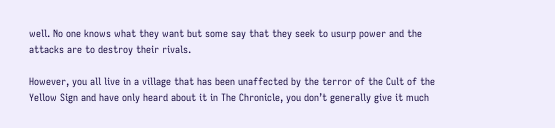well. No one knows what they want but some say that they seek to usurp power and the attacks are to destroy their rivals.

However, you all live in a village that has been unaffected by the terror of the Cult of the Yellow Sign and have only heard about it in The Chronicle, you don’t generally give it much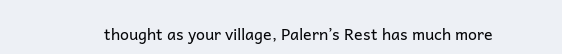thought as your village, Palern’s Rest has much more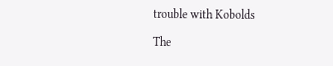trouble with Kobolds

The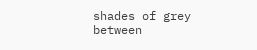shades of grey between